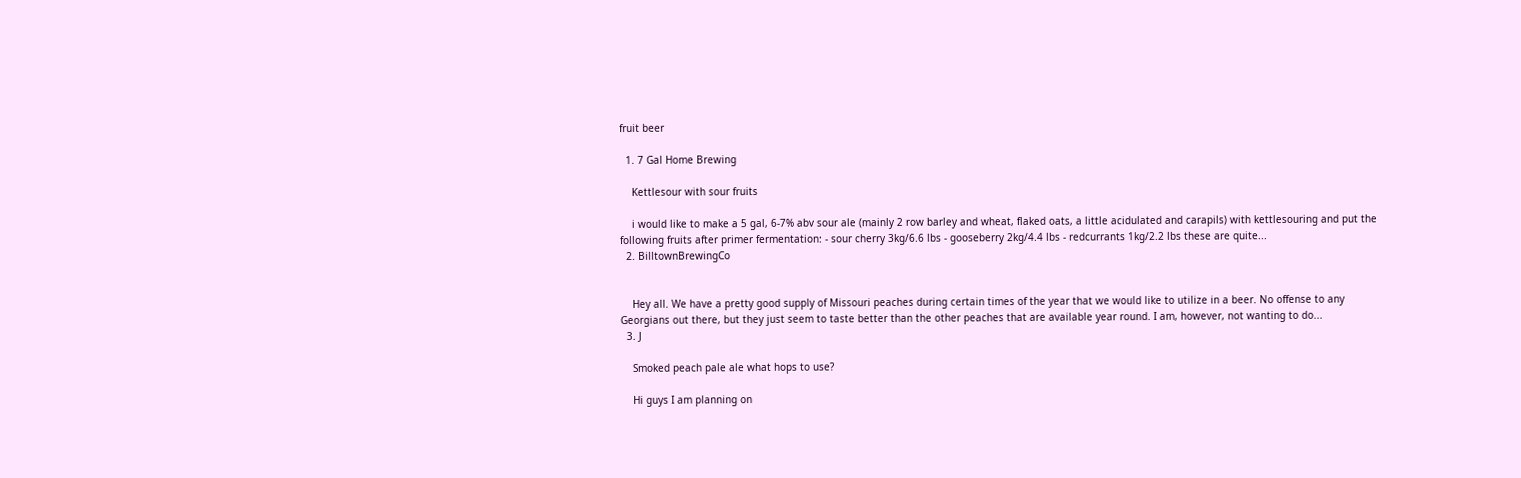fruit beer

  1. 7 Gal Home Brewing

    Kettlesour with sour fruits

    i would like to make a 5 gal, 6-7% abv sour ale (mainly 2 row barley and wheat, flaked oats, a little acidulated and carapils) with kettlesouring and put the following fruits after primer fermentation: - sour cherry 3kg/6.6 lbs - gooseberry 2kg/4.4 lbs - redcurrants 1kg/2.2 lbs these are quite...
  2. BilltownBrewingCo


    Hey all. We have a pretty good supply of Missouri peaches during certain times of the year that we would like to utilize in a beer. No offense to any Georgians out there, but they just seem to taste better than the other peaches that are available year round. I am, however, not wanting to do...
  3. J

    Smoked peach pale ale what hops to use?

    Hi guys I am planning on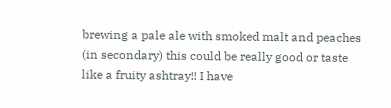brewing a pale ale with smoked malt and peaches (in secondary) this could be really good or taste like a fruity ashtray!! I have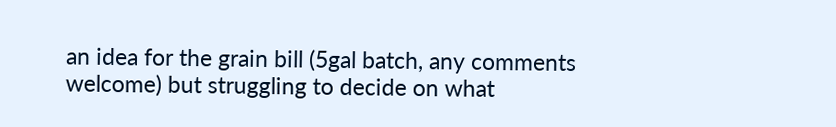an idea for the grain bill (5gal batch, any comments welcome) but struggling to decide on what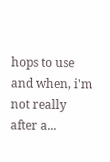hops to use and when, i'm not really after a...